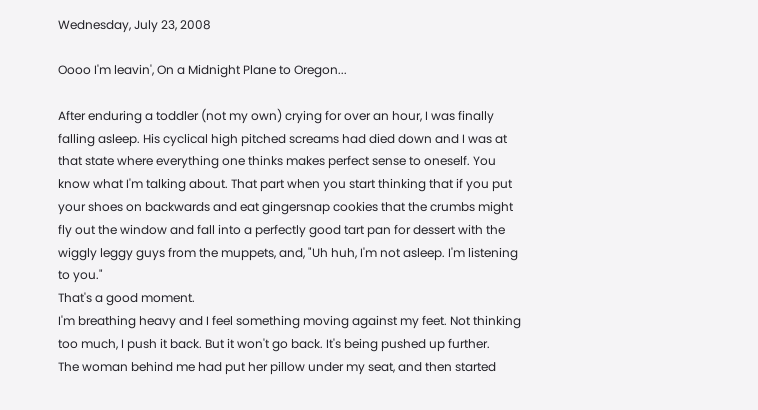Wednesday, July 23, 2008

Oooo I'm leavin', On a Midnight Plane to Oregon...

After enduring a toddler (not my own) crying for over an hour, I was finally falling asleep. His cyclical high pitched screams had died down and I was at that state where everything one thinks makes perfect sense to oneself. You know what I'm talking about. That part when you start thinking that if you put your shoes on backwards and eat gingersnap cookies that the crumbs might fly out the window and fall into a perfectly good tart pan for dessert with the wiggly leggy guys from the muppets, and, "Uh huh, I'm not asleep. I'm listening to you."
That's a good moment.
I'm breathing heavy and I feel something moving against my feet. Not thinking too much, I push it back. But it won't go back. It's being pushed up further.
The woman behind me had put her pillow under my seat, and then started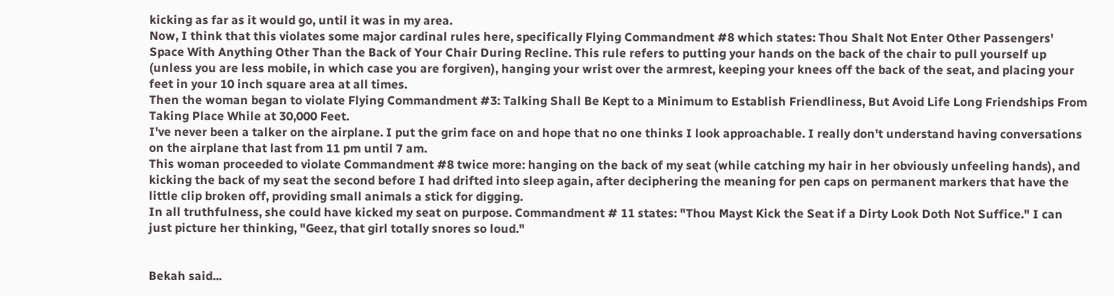kicking as far as it would go, until it was in my area.
Now, I think that this violates some major cardinal rules here, specifically Flying Commandment #8 which states: Thou Shalt Not Enter Other Passengers' Space With Anything Other Than the Back of Your Chair During Recline. This rule refers to putting your hands on the back of the chair to pull yourself up (unless you are less mobile, in which case you are forgiven), hanging your wrist over the armrest, keeping your knees off the back of the seat, and placing your feet in your 10 inch square area at all times.
Then the woman began to violate Flying Commandment #3: Talking Shall Be Kept to a Minimum to Establish Friendliness, But Avoid Life Long Friendships From Taking Place While at 30,000 Feet.
I've never been a talker on the airplane. I put the grim face on and hope that no one thinks I look approachable. I really don't understand having conversations on the airplane that last from 11 pm until 7 am.
This woman proceeded to violate Commandment #8 twice more: hanging on the back of my seat (while catching my hair in her obviously unfeeling hands), and kicking the back of my seat the second before I had drifted into sleep again, after deciphering the meaning for pen caps on permanent markers that have the little clip broken off, providing small animals a stick for digging.
In all truthfulness, she could have kicked my seat on purpose. Commandment # 11 states: "Thou Mayst Kick the Seat if a Dirty Look Doth Not Suffice." I can just picture her thinking, "Geez, that girl totally snores so loud."


Bekah said...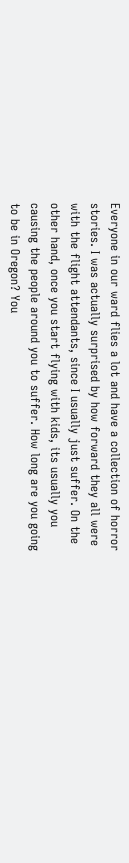Everyone in our ward flies a lot and have a collection of horror stories. I was actually surprised by how forward they all were with the flight attendants, since I usually just suffer. On the other hand, once you start flying with kids, its usually you causing the people around you to suffer. How long are you going to be in Oregon? You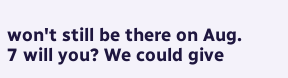won't still be there on Aug. 7 will you? We could give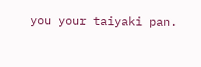you your taiyaki pan.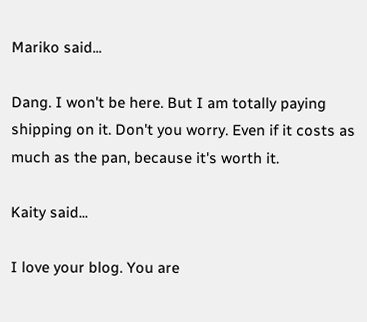Mariko said...

Dang. I won't be here. But I am totally paying shipping on it. Don't you worry. Even if it costs as much as the pan, because it's worth it.

Kaity said...

I love your blog. You are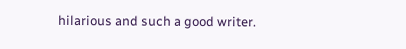hilarious and such a good writer.